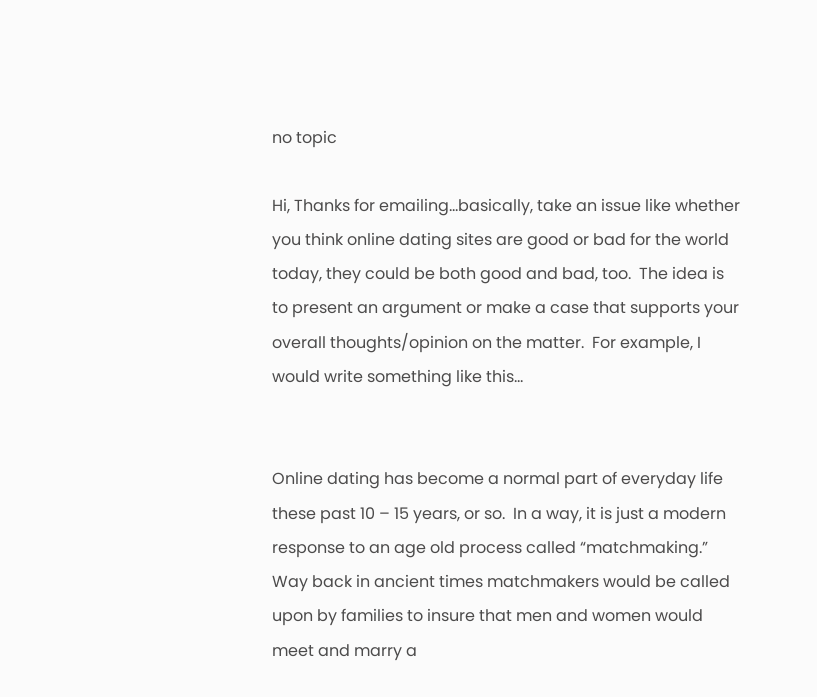no topic

Hi, Thanks for emailing…basically, take an issue like whether you think online dating sites are good or bad for the world today, they could be both good and bad, too.  The idea is to present an argument or make a case that supports your overall thoughts/opinion on the matter.  For example, I would write something like this…


Online dating has become a normal part of everyday life these past 10 – 15 years, or so.  In a way, it is just a modern response to an age old process called “matchmaking.”  Way back in ancient times matchmakers would be called upon by families to insure that men and women would meet and marry a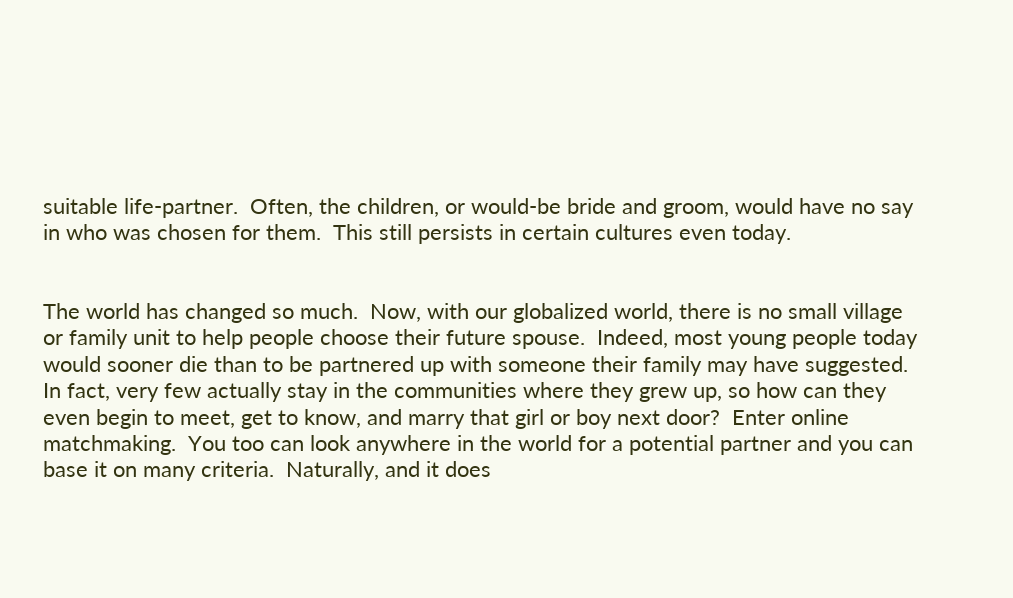suitable life-partner.  Often, the children, or would-be bride and groom, would have no say in who was chosen for them.  This still persists in certain cultures even today.


The world has changed so much.  Now, with our globalized world, there is no small village or family unit to help people choose their future spouse.  Indeed, most young people today would sooner die than to be partnered up with someone their family may have suggested.  In fact, very few actually stay in the communities where they grew up, so how can they even begin to meet, get to know, and marry that girl or boy next door?  Enter online matchmaking.  You too can look anywhere in the world for a potential partner and you can base it on many criteria.  Naturally, and it does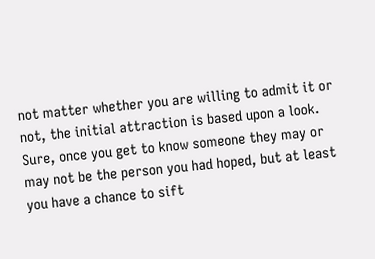not matter whether you are willing to admit it or not, the initial attraction is based upon a look.  Sure, once you get to know someone they may or may not be the person you had hoped, but at least you have a chance to sift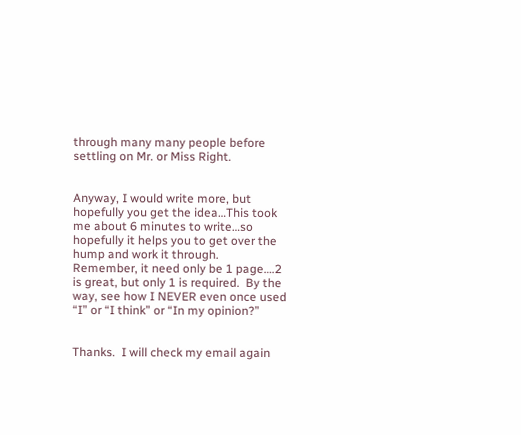through many many people before settling on Mr. or Miss Right.


Anyway, I would write more, but hopefully you get the idea…This took me about 6 minutes to write…so hopefully it helps you to get over the hump and work it through.  Remember, it need only be 1 page….2 is great, but only 1 is required.  By the way, see how I NEVER even once used “I” or “I think” or “In my opinion?”


Thanks.  I will check my email again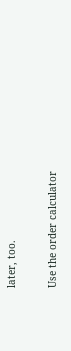later, too.

Use the order calculator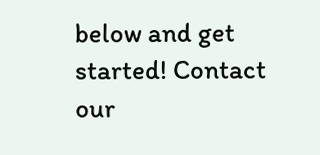below and get started! Contact our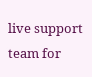live support team for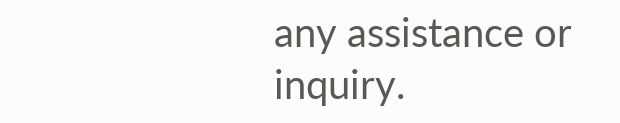any assistance or inquiry.